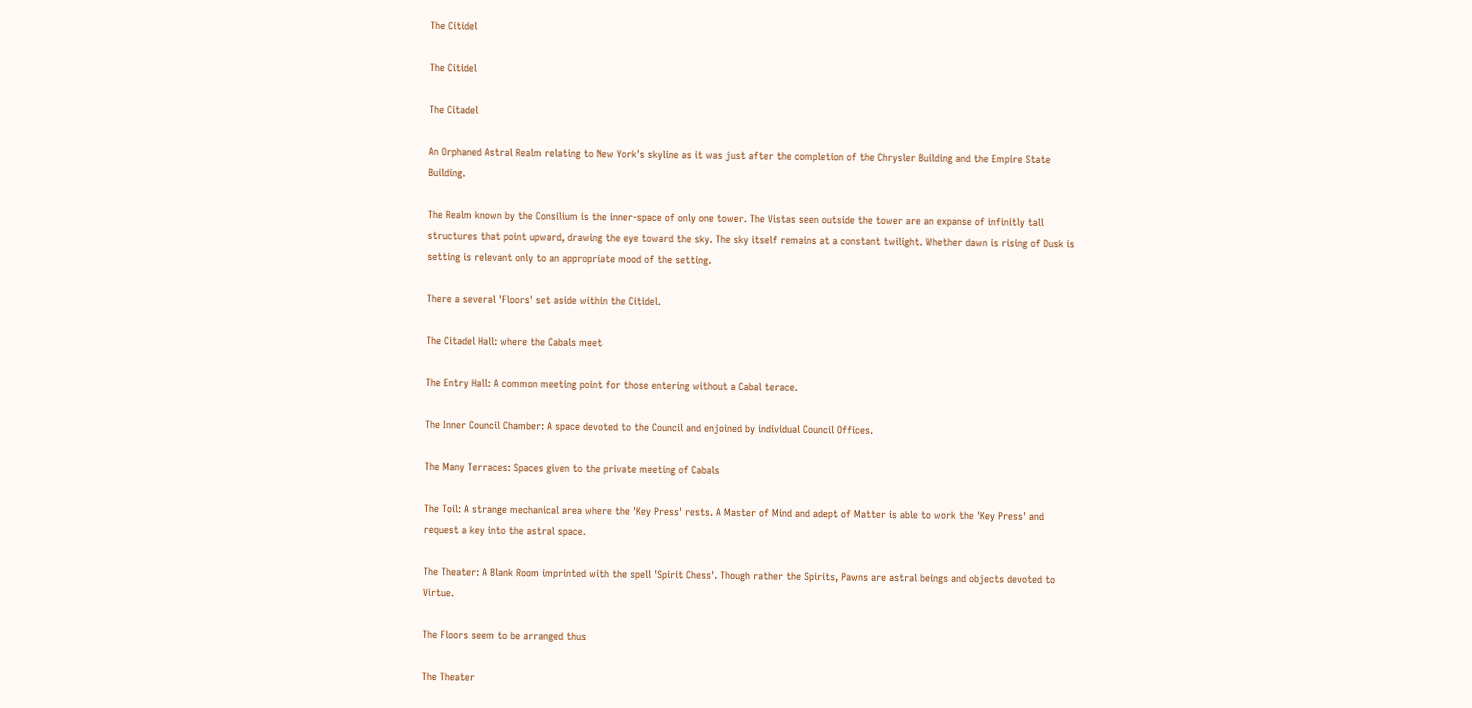The Citidel

The Citidel

The Citadel

An Orphaned Astral Realm relating to New York's skyline as it was just after the completion of the Chrysler Building and the Empire State Building.

The Realm known by the Consilium is the inner-space of only one tower. The Vistas seen outside the tower are an expanse of infinitly tall structures that point upward, drawing the eye toward the sky. The sky itself remains at a constant twilight. Whether dawn is rising of Dusk is setting is relevant only to an appropriate mood of the setting.

There a several 'Floors' set aside within the Citidel.

The Citadel Hall: where the Cabals meet

The Entry Hall: A common meeting point for those entering without a Cabal terace.

The Inner Council Chamber: A space devoted to the Council and enjoined by individual Council Offices.

The Many Terraces: Spaces given to the private meeting of Cabals

The Toil: A strange mechanical area where the 'Key Press' rests. A Master of Mind and adept of Matter is able to work the 'Key Press' and request a key into the astral space.

The Theater: A Blank Room imprinted with the spell 'Spirit Chess'. Though rather the Spirits, Pawns are astral beings and objects devoted to Virtue.

The Floors seem to be arranged thus

The Theater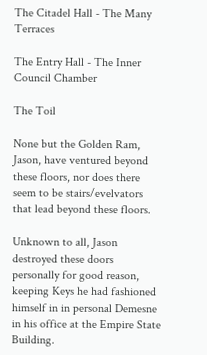The Citadel Hall - The Many Terraces

The Entry Hall - The Inner Council Chamber

The Toil

None but the Golden Ram, Jason, have ventured beyond these floors, nor does there seem to be stairs/evelvators that lead beyond these floors.

Unknown to all, Jason destroyed these doors personally for good reason, keeping Keys he had fashioned himself in in personal Demesne in his office at the Empire State Building.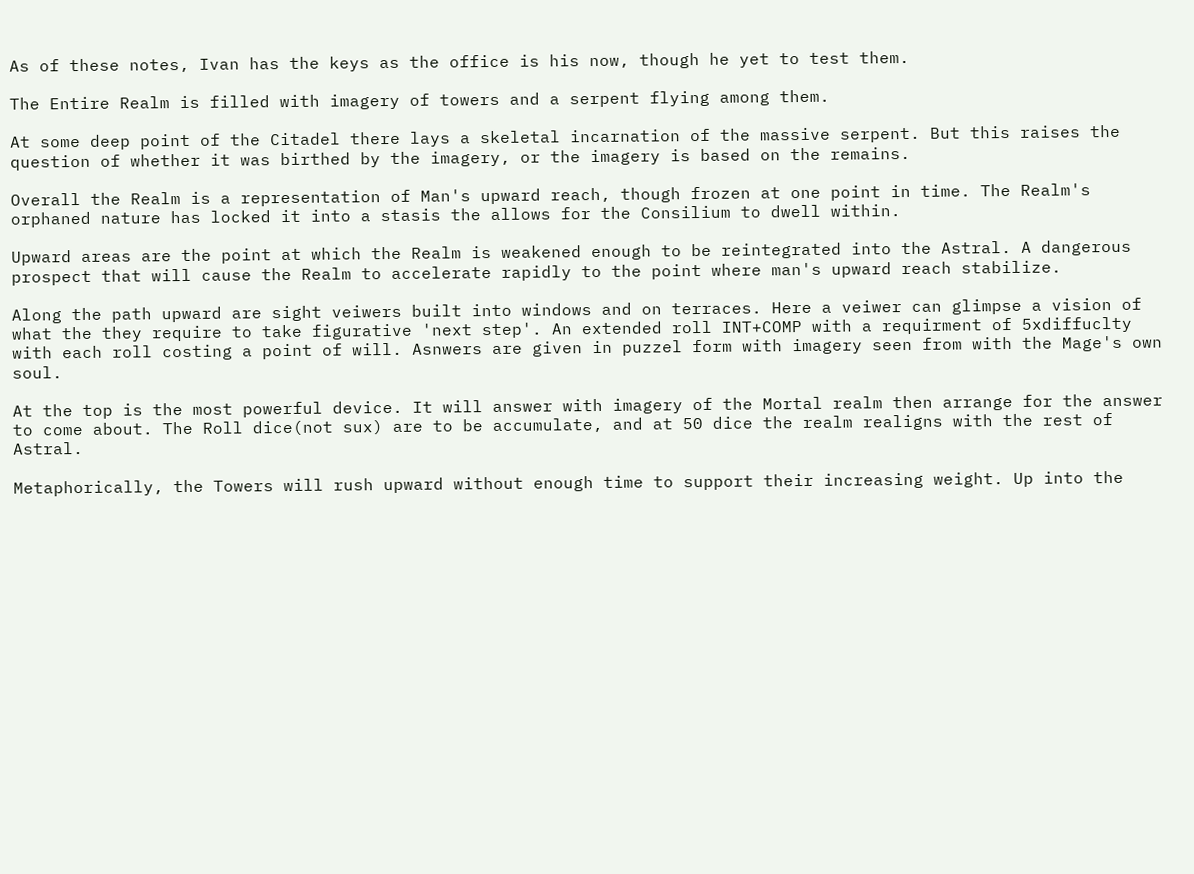As of these notes, Ivan has the keys as the office is his now, though he yet to test them.

The Entire Realm is filled with imagery of towers and a serpent flying among them.

At some deep point of the Citadel there lays a skeletal incarnation of the massive serpent. But this raises the question of whether it was birthed by the imagery, or the imagery is based on the remains.

Overall the Realm is a representation of Man's upward reach, though frozen at one point in time. The Realm's orphaned nature has locked it into a stasis the allows for the Consilium to dwell within.

Upward areas are the point at which the Realm is weakened enough to be reintegrated into the Astral. A dangerous prospect that will cause the Realm to accelerate rapidly to the point where man's upward reach stabilize.

Along the path upward are sight veiwers built into windows and on terraces. Here a veiwer can glimpse a vision of what the they require to take figurative 'next step'. An extended roll INT+COMP with a requirment of 5xdiffuclty with each roll costing a point of will. Asnwers are given in puzzel form with imagery seen from with the Mage's own soul.

At the top is the most powerful device. It will answer with imagery of the Mortal realm then arrange for the answer to come about. The Roll dice(not sux) are to be accumulate, and at 50 dice the realm realigns with the rest of Astral.

Metaphorically, the Towers will rush upward without enough time to support their increasing weight. Up into the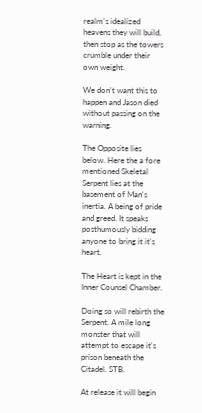realm's idealized heavens they will build, then stop as the towers crumble under their own weight.

We don't want this to happen and Jason died without passing on the warning.

The Opposite lies below. Here the a fore mentioned Skeletal Serpent lies at the basement of Man's inertia. A being of pride and greed. It speaks posthumously bidding anyone to bring it it's heart.

The Heart is kept in the Inner Counsel Chamber.

Doing so will rebirth the Serpent. A mile long monster that will attempt to escape it's prison beneath the Citadel. STB.

At release it will begin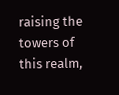raising the towers of this realm,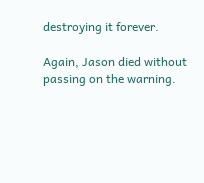destroying it forever.

Again, Jason died without passing on the warning.